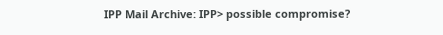IPP Mail Archive: IPP> possible compromise?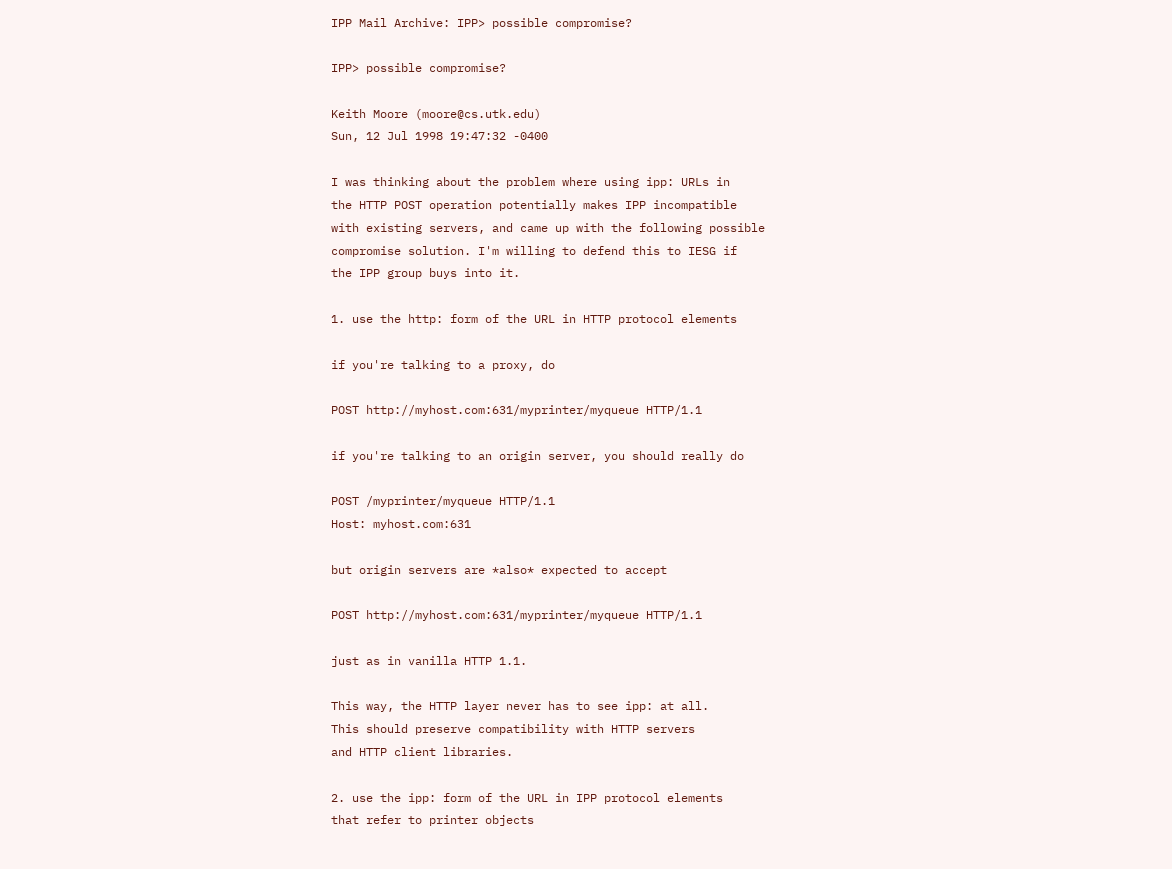IPP Mail Archive: IPP> possible compromise?

IPP> possible compromise?

Keith Moore (moore@cs.utk.edu)
Sun, 12 Jul 1998 19:47:32 -0400

I was thinking about the problem where using ipp: URLs in
the HTTP POST operation potentially makes IPP incompatible
with existing servers, and came up with the following possible
compromise solution. I'm willing to defend this to IESG if
the IPP group buys into it.

1. use the http: form of the URL in HTTP protocol elements

if you're talking to a proxy, do

POST http://myhost.com:631/myprinter/myqueue HTTP/1.1

if you're talking to an origin server, you should really do

POST /myprinter/myqueue HTTP/1.1
Host: myhost.com:631

but origin servers are *also* expected to accept

POST http://myhost.com:631/myprinter/myqueue HTTP/1.1

just as in vanilla HTTP 1.1.

This way, the HTTP layer never has to see ipp: at all.
This should preserve compatibility with HTTP servers
and HTTP client libraries.

2. use the ipp: form of the URL in IPP protocol elements
that refer to printer objects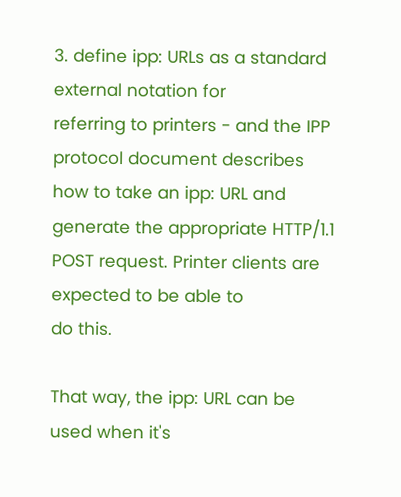3. define ipp: URLs as a standard external notation for
referring to printers - and the IPP protocol document describes
how to take an ipp: URL and generate the appropriate HTTP/1.1
POST request. Printer clients are expected to be able to
do this.

That way, the ipp: URL can be used when it's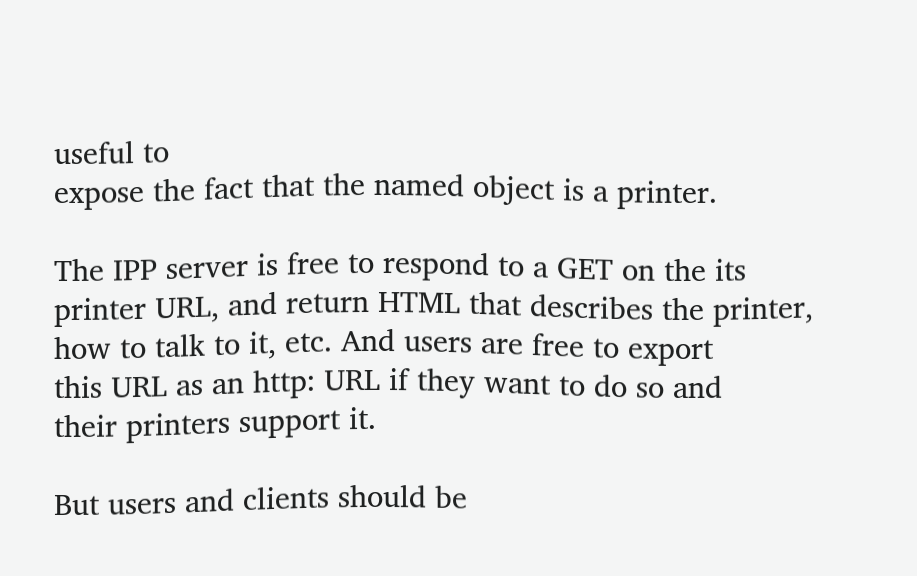useful to
expose the fact that the named object is a printer.

The IPP server is free to respond to a GET on the its
printer URL, and return HTML that describes the printer,
how to talk to it, etc. And users are free to export
this URL as an http: URL if they want to do so and
their printers support it.

But users and clients should be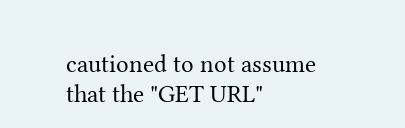cautioned to not assume
that the "GET URL"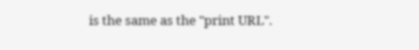is the same as the "print URL".